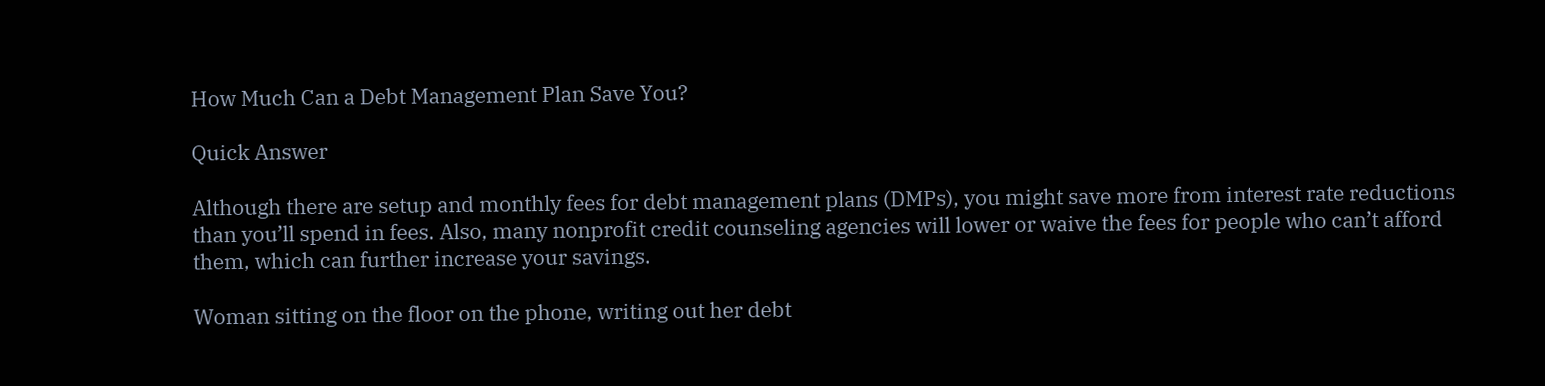How Much Can a Debt Management Plan Save You?

Quick Answer

Although there are setup and monthly fees for debt management plans (DMPs), you might save more from interest rate reductions than you’ll spend in fees. Also, many nonprofit credit counseling agencies will lower or waive the fees for people who can’t afford them, which can further increase your savings.

Woman sitting on the floor on the phone, writing out her debt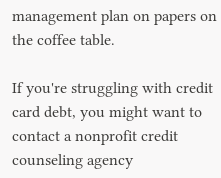management plan on papers on the coffee table.

If you're struggling with credit card debt, you might want to contact a nonprofit credit counseling agency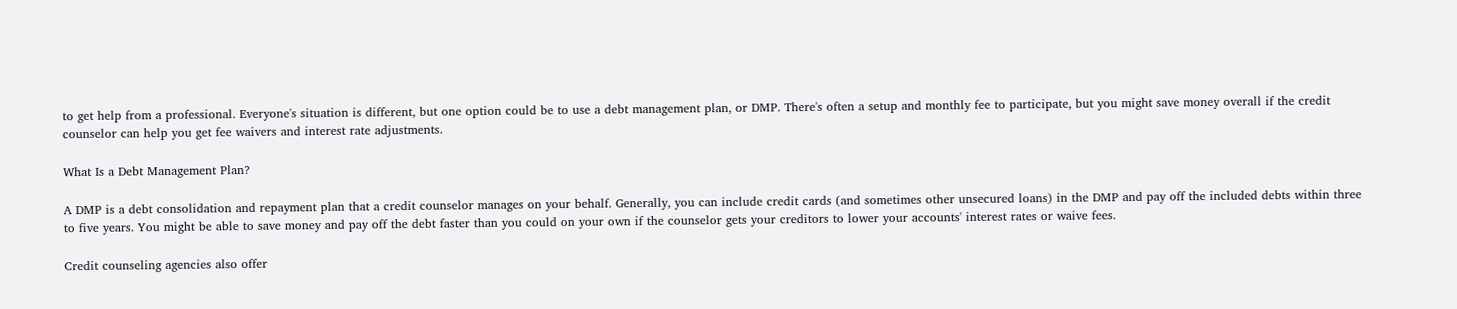to get help from a professional. Everyone's situation is different, but one option could be to use a debt management plan, or DMP. There's often a setup and monthly fee to participate, but you might save money overall if the credit counselor can help you get fee waivers and interest rate adjustments.

What Is a Debt Management Plan?

A DMP is a debt consolidation and repayment plan that a credit counselor manages on your behalf. Generally, you can include credit cards (and sometimes other unsecured loans) in the DMP and pay off the included debts within three to five years. You might be able to save money and pay off the debt faster than you could on your own if the counselor gets your creditors to lower your accounts' interest rates or waive fees.

Credit counseling agencies also offer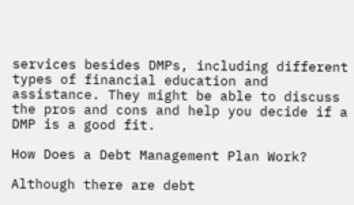services besides DMPs, including different types of financial education and assistance. They might be able to discuss the pros and cons and help you decide if a DMP is a good fit.

How Does a Debt Management Plan Work?

Although there are debt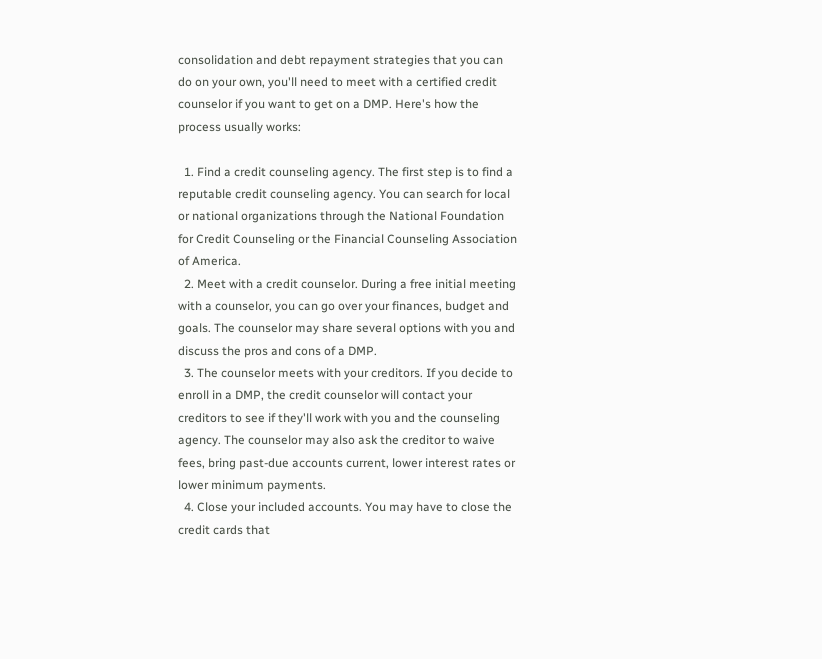consolidation and debt repayment strategies that you can do on your own, you'll need to meet with a certified credit counselor if you want to get on a DMP. Here's how the process usually works:

  1. Find a credit counseling agency. The first step is to find a reputable credit counseling agency. You can search for local or national organizations through the National Foundation for Credit Counseling or the Financial Counseling Association of America.
  2. Meet with a credit counselor. During a free initial meeting with a counselor, you can go over your finances, budget and goals. The counselor may share several options with you and discuss the pros and cons of a DMP.
  3. The counselor meets with your creditors. If you decide to enroll in a DMP, the credit counselor will contact your creditors to see if they'll work with you and the counseling agency. The counselor may also ask the creditor to waive fees, bring past-due accounts current, lower interest rates or lower minimum payments.
  4. Close your included accounts. You may have to close the credit cards that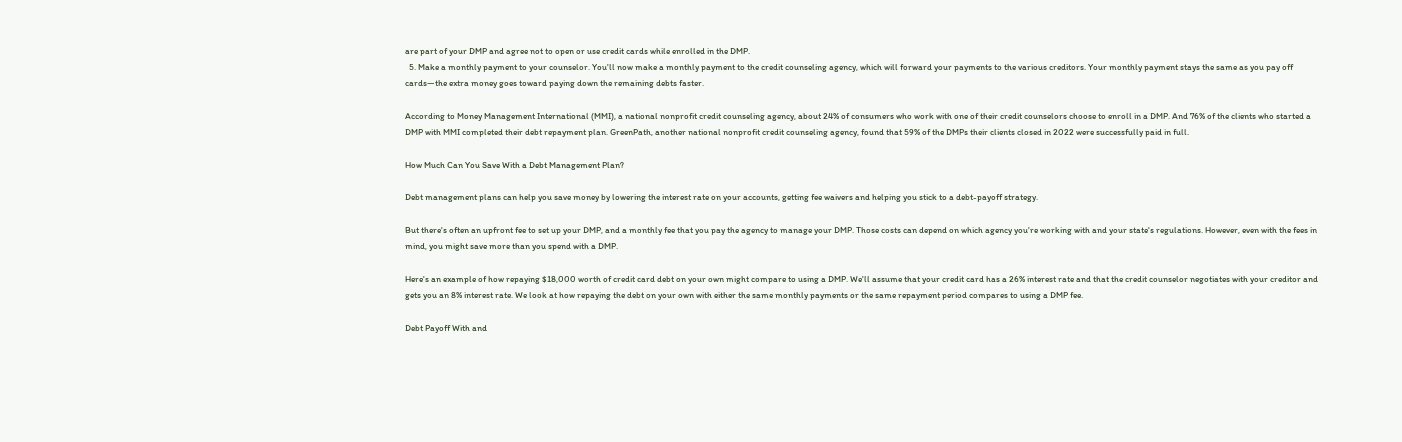are part of your DMP and agree not to open or use credit cards while enrolled in the DMP.
  5. Make a monthly payment to your counselor. You'll now make a monthly payment to the credit counseling agency, which will forward your payments to the various creditors. Your monthly payment stays the same as you pay off cards—the extra money goes toward paying down the remaining debts faster.

According to Money Management International (MMI), a national nonprofit credit counseling agency, about 24% of consumers who work with one of their credit counselors choose to enroll in a DMP. And 76% of the clients who started a DMP with MMI completed their debt repayment plan. GreenPath, another national nonprofit credit counseling agency, found that 59% of the DMPs their clients closed in 2022 were successfully paid in full.

How Much Can You Save With a Debt Management Plan?

Debt management plans can help you save money by lowering the interest rate on your accounts, getting fee waivers and helping you stick to a debt-payoff strategy.

But there's often an upfront fee to set up your DMP, and a monthly fee that you pay the agency to manage your DMP. Those costs can depend on which agency you're working with and your state's regulations. However, even with the fees in mind, you might save more than you spend with a DMP.

Here's an example of how repaying $18,000 worth of credit card debt on your own might compare to using a DMP. We'll assume that your credit card has a 26% interest rate and that the credit counselor negotiates with your creditor and gets you an 8% interest rate. We look at how repaying the debt on your own with either the same monthly payments or the same repayment period compares to using a DMP fee.

Debt Payoff With and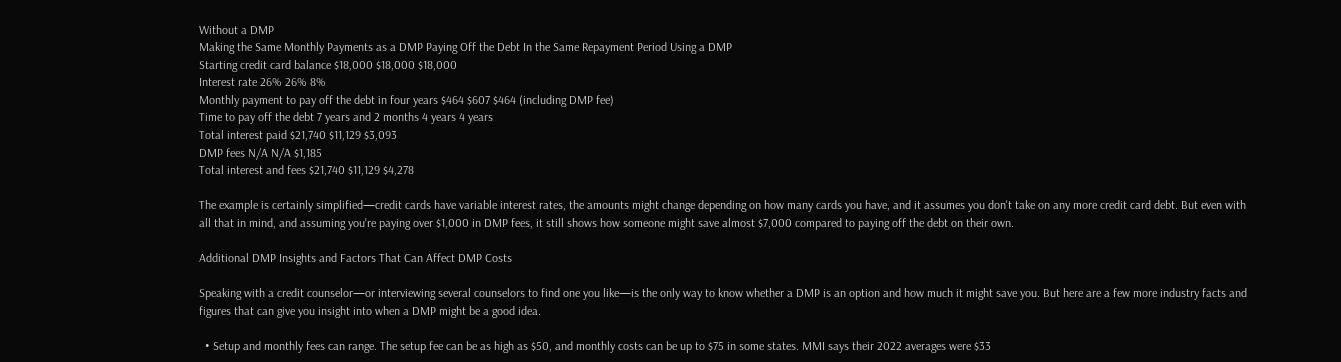Without a DMP
Making the Same Monthly Payments as a DMP Paying Off the Debt In the Same Repayment Period Using a DMP
Starting credit card balance $18,000 $18,000 $18,000
Interest rate 26% 26% 8%
Monthly payment to pay off the debt in four years $464 $607 $464 (including DMP fee)
Time to pay off the debt 7 years and 2 months 4 years 4 years
Total interest paid $21,740 $11,129 $3,093
DMP fees N/A N/A $1,185
Total interest and fees $21,740 $11,129 $4,278

The example is certainly simplified—credit cards have variable interest rates, the amounts might change depending on how many cards you have, and it assumes you don't take on any more credit card debt. But even with all that in mind, and assuming you're paying over $1,000 in DMP fees, it still shows how someone might save almost $7,000 compared to paying off the debt on their own.

Additional DMP Insights and Factors That Can Affect DMP Costs

Speaking with a credit counselor—or interviewing several counselors to find one you like—is the only way to know whether a DMP is an option and how much it might save you. But here are a few more industry facts and figures that can give you insight into when a DMP might be a good idea.

  • Setup and monthly fees can range. The setup fee can be as high as $50, and monthly costs can be up to $75 in some states. MMI says their 2022 averages were $33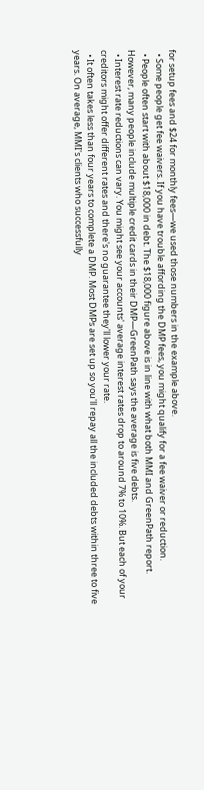for setup fees and $24 for monthly fees—we used those numbers in the example above.
  • Some people get fee waivers. If you have trouble affording the DMP fees, you might qualify for a fee waiver or reduction.
  • People often start with about $18,000 in debt. The $18,000 figure above is in line with what both MMI and GreenPath report. However, many people include multiple credit cards in their DMP—GreenPath says the average is five debts.
  • Interest rate reductions can vary. You might see your accounts' average interest rates drop to around 7% to 10%. But each of your creditors might offer different rates and there's no guarantee they'll lower your rate.
  • It often takes less than four years to complete a DMP. Most DMPs are set up so you'll repay all the included debts within three to five years. On average, MMI's clients who successfully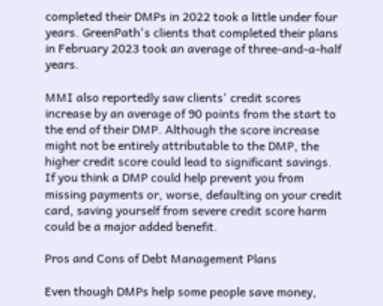completed their DMPs in 2022 took a little under four years. GreenPath's clients that completed their plans in February 2023 took an average of three-and-a-half years.

MMI also reportedly saw clients' credit scores increase by an average of 90 points from the start to the end of their DMP. Although the score increase might not be entirely attributable to the DMP, the higher credit score could lead to significant savings. If you think a DMP could help prevent you from missing payments or, worse, defaulting on your credit card, saving yourself from severe credit score harm could be a major added benefit.

Pros and Cons of Debt Management Plans

Even though DMPs help some people save money,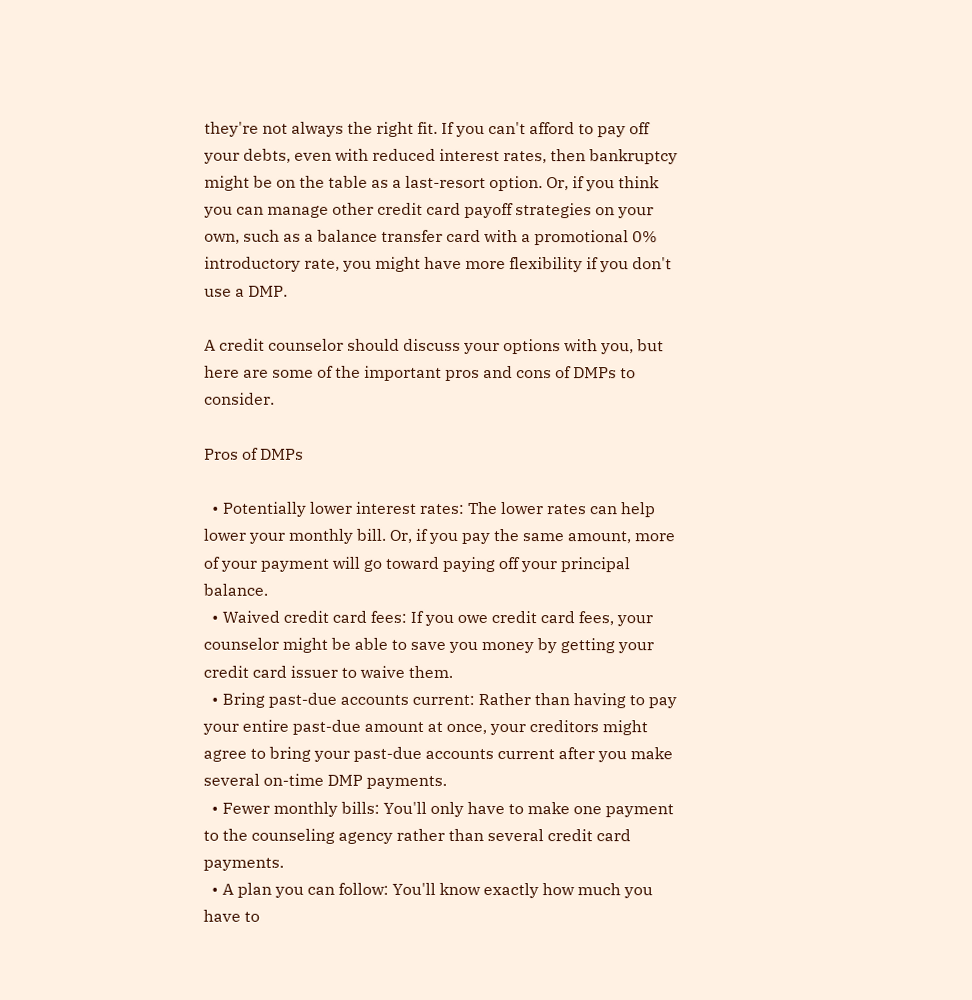they're not always the right fit. If you can't afford to pay off your debts, even with reduced interest rates, then bankruptcy might be on the table as a last-resort option. Or, if you think you can manage other credit card payoff strategies on your own, such as a balance transfer card with a promotional 0% introductory rate, you might have more flexibility if you don't use a DMP.

A credit counselor should discuss your options with you, but here are some of the important pros and cons of DMPs to consider.

Pros of DMPs

  • Potentially lower interest rates: The lower rates can help lower your monthly bill. Or, if you pay the same amount, more of your payment will go toward paying off your principal balance.
  • Waived credit card fees: If you owe credit card fees, your counselor might be able to save you money by getting your credit card issuer to waive them.
  • Bring past-due accounts current: Rather than having to pay your entire past-due amount at once, your creditors might agree to bring your past-due accounts current after you make several on-time DMP payments.
  • Fewer monthly bills: You'll only have to make one payment to the counseling agency rather than several credit card payments.
  • A plan you can follow: You'll know exactly how much you have to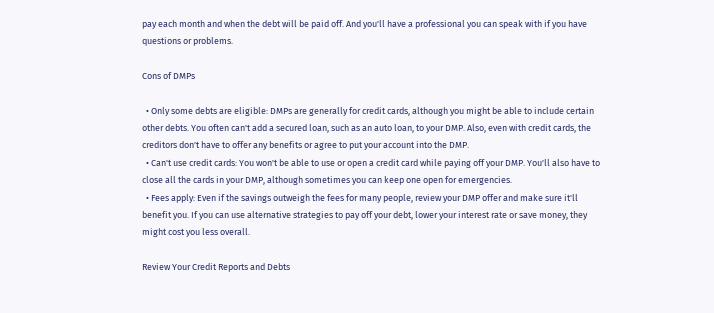pay each month and when the debt will be paid off. And you'll have a professional you can speak with if you have questions or problems.

Cons of DMPs

  • Only some debts are eligible: DMPs are generally for credit cards, although you might be able to include certain other debts. You often can't add a secured loan, such as an auto loan, to your DMP. Also, even with credit cards, the creditors don't have to offer any benefits or agree to put your account into the DMP.
  • Can't use credit cards: You won't be able to use or open a credit card while paying off your DMP. You'll also have to close all the cards in your DMP, although sometimes you can keep one open for emergencies.
  • Fees apply: Even if the savings outweigh the fees for many people, review your DMP offer and make sure it'll benefit you. If you can use alternative strategies to pay off your debt, lower your interest rate or save money, they might cost you less overall.

Review Your Credit Reports and Debts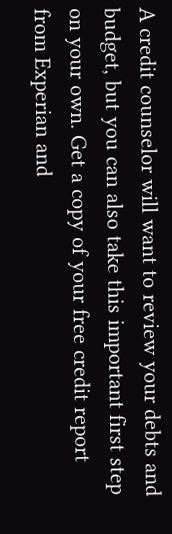A credit counselor will want to review your debts and budget, but you can also take this important first step on your own. Get a copy of your free credit report from Experian and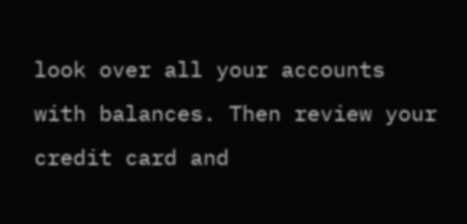look over all your accounts with balances. Then review your credit card and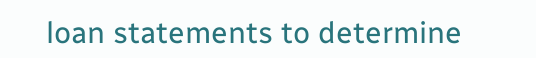loan statements to determine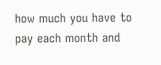how much you have to pay each month and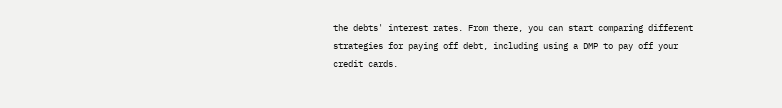the debts' interest rates. From there, you can start comparing different strategies for paying off debt, including using a DMP to pay off your credit cards.